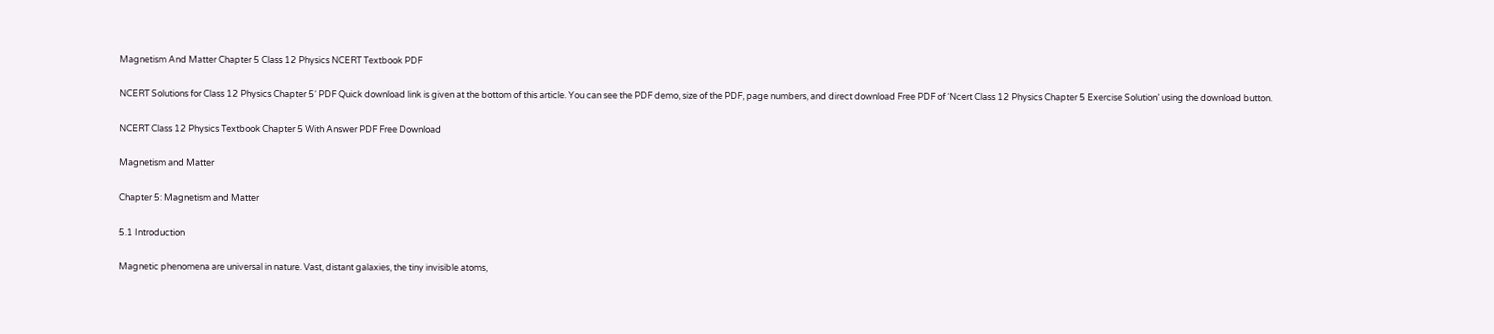Magnetism And Matter Chapter 5 Class 12 Physics NCERT Textbook PDF

NCERT Solutions for Class 12 Physics Chapter 5‘ PDF Quick download link is given at the bottom of this article. You can see the PDF demo, size of the PDF, page numbers, and direct download Free PDF of ‘Ncert Class 12 Physics Chapter 5 Exercise Solution’ using the download button.

NCERT Class 12 Physics Textbook Chapter 5 With Answer PDF Free Download

Magnetism and Matter

Chapter 5: Magnetism and Matter

5.1 Introduction

Magnetic phenomena are universal in nature. Vast, distant galaxies, the tiny invisible atoms,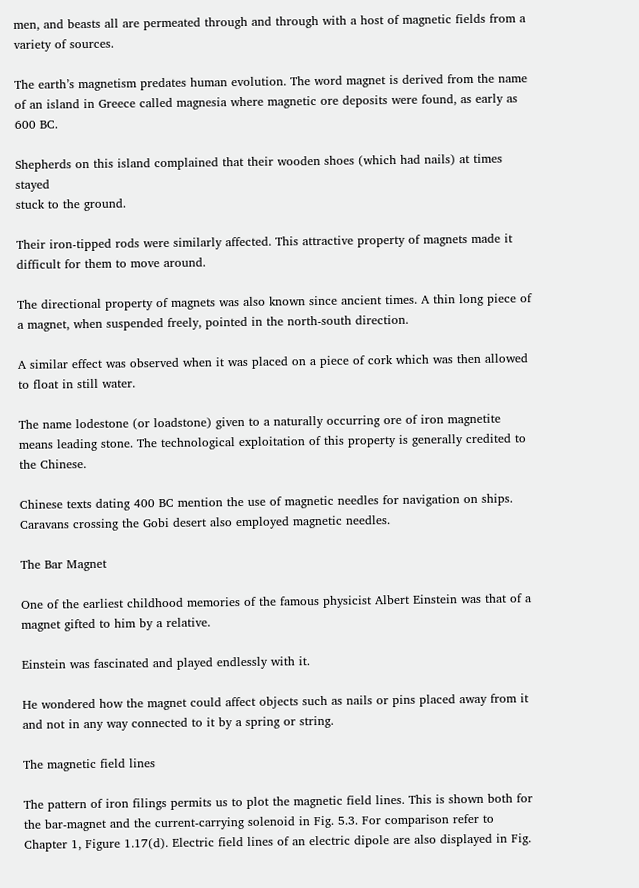men, and beasts all are permeated through and through with a host of magnetic fields from a variety of sources.

The earth’s magnetism predates human evolution. The word magnet is derived from the name of an island in Greece called magnesia where magnetic ore deposits were found, as early as 600 BC.

Shepherds on this island complained that their wooden shoes (which had nails) at times stayed
stuck to the ground.

Their iron-tipped rods were similarly affected. This attractive property of magnets made it difficult for them to move around.

The directional property of magnets was also known since ancient times. A thin long piece of a magnet, when suspended freely, pointed in the north-south direction.

A similar effect was observed when it was placed on a piece of cork which was then allowed to float in still water.

The name lodestone (or loadstone) given to a naturally occurring ore of iron magnetite means leading stone. The technological exploitation of this property is generally credited to the Chinese.

Chinese texts dating 400 BC mention the use of magnetic needles for navigation on ships. Caravans crossing the Gobi desert also employed magnetic needles.

The Bar Magnet

One of the earliest childhood memories of the famous physicist Albert Einstein was that of a magnet gifted to him by a relative.

Einstein was fascinated and played endlessly with it.

He wondered how the magnet could affect objects such as nails or pins placed away from it and not in any way connected to it by a spring or string.

The magnetic field lines

The pattern of iron filings permits us to plot the magnetic field lines. This is shown both for the bar-magnet and the current-carrying solenoid in Fig. 5.3. For comparison refer to Chapter 1, Figure 1.17(d). Electric field lines of an electric dipole are also displayed in Fig.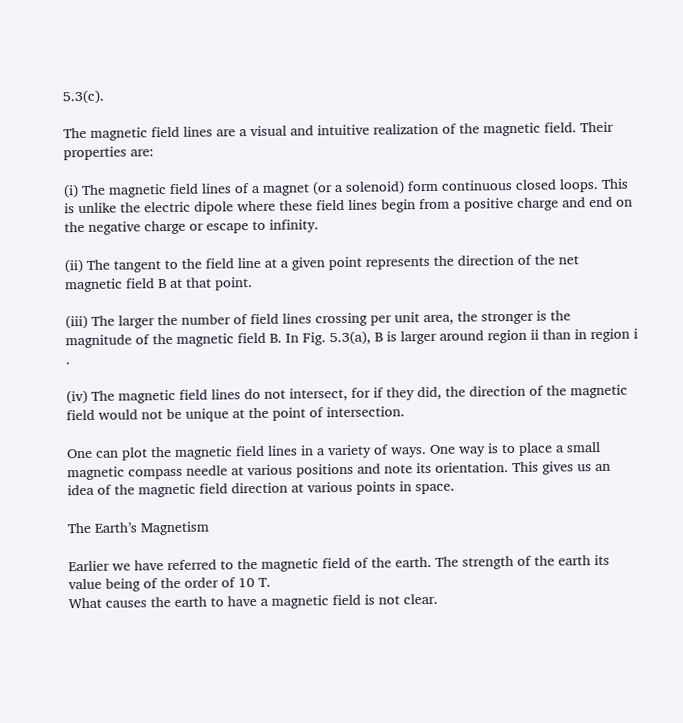5.3(c).

The magnetic field lines are a visual and intuitive realization of the magnetic field. Their properties are:

(i) The magnetic field lines of a magnet (or a solenoid) form continuous closed loops. This is unlike the electric dipole where these field lines begin from a positive charge and end on the negative charge or escape to infinity.

(ii) The tangent to the field line at a given point represents the direction of the net magnetic field B at that point.

(iii) The larger the number of field lines crossing per unit area, the stronger is the magnitude of the magnetic field B. In Fig. 5.3(a), B is larger around region ii than in region i .

(iv) The magnetic field lines do not intersect, for if they did, the direction of the magnetic field would not be unique at the point of intersection.

One can plot the magnetic field lines in a variety of ways. One way is to place a small magnetic compass needle at various positions and note its orientation. This gives us an idea of the magnetic field direction at various points in space.

The Earth’s Magnetism

Earlier we have referred to the magnetic field of the earth. The strength of the earth its value being of the order of 10 T.
What causes the earth to have a magnetic field is not clear.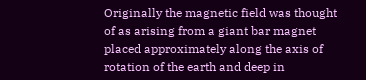Originally the magnetic field was thought of as arising from a giant bar magnet placed approximately along the axis of rotation of the earth and deep in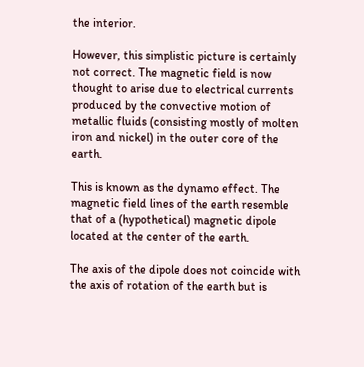the interior.

However, this simplistic picture is certainly not correct. The magnetic field is now thought to arise due to electrical currents produced by the convective motion of metallic fluids (consisting mostly of molten iron and nickel) in the outer core of the earth.

This is known as the dynamo effect. The magnetic field lines of the earth resemble that of a (hypothetical) magnetic dipole located at the center of the earth.

The axis of the dipole does not coincide with the axis of rotation of the earth but is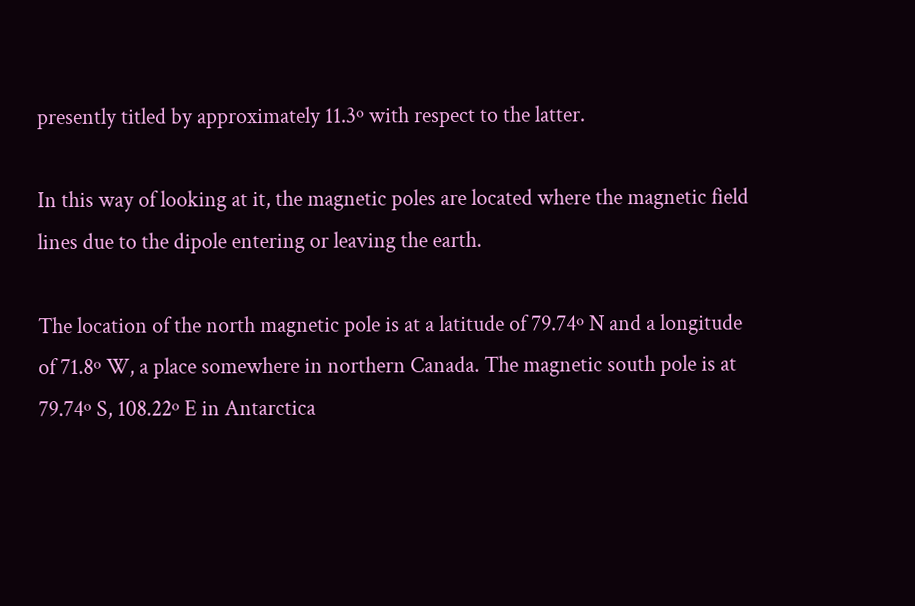presently titled by approximately 11.3º with respect to the latter.

In this way of looking at it, the magnetic poles are located where the magnetic field lines due to the dipole entering or leaving the earth.

The location of the north magnetic pole is at a latitude of 79.74º N and a longitude of 71.8º W, a place somewhere in northern Canada. The magnetic south pole is at 79.74º S, 108.22º E in Antarctica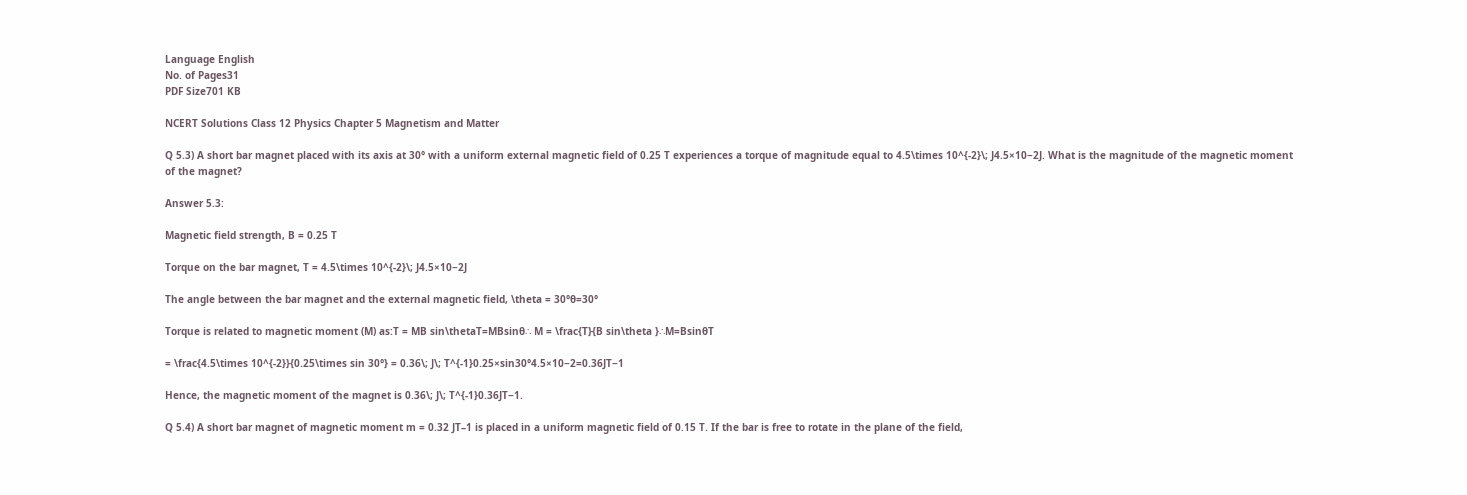Language English
No. of Pages31
PDF Size701 KB

NCERT Solutions Class 12 Physics Chapter 5 Magnetism and Matter

Q 5.3) A short bar magnet placed with its axis at 30° with a uniform external magnetic field of 0.25 T experiences a torque of magnitude equal to 4.5\times 10^{-2}\; J4.5×10−2J. What is the magnitude of the magnetic moment of the magnet?

Answer 5.3:

Magnetic field strength, B = 0.25 T

Torque on the bar magnet, T = 4.5\times 10^{-2}\; J4.5×10−2J

The angle between the bar magnet and the external magnetic field, \theta = 30°θ=30°

Torque is related to magnetic moment (M) as:T = MB sin\thetaT=MBsinθ∴ M = \frac{T}{B sin\theta }∴M=BsinθT

= \frac{4.5\times 10^{-2}}{0.25\times sin 30°} = 0.36\; J\; T^{-1}0.25×sin30°4.5×10−2=0.36JT−1

Hence, the magnetic moment of the magnet is 0.36\; J\; T^{-1}0.36JT−1.

Q 5.4) A short bar magnet of magnetic moment m = 0.32 JT–1 is placed in a uniform magnetic field of 0.15 T. If the bar is free to rotate in the plane of the field,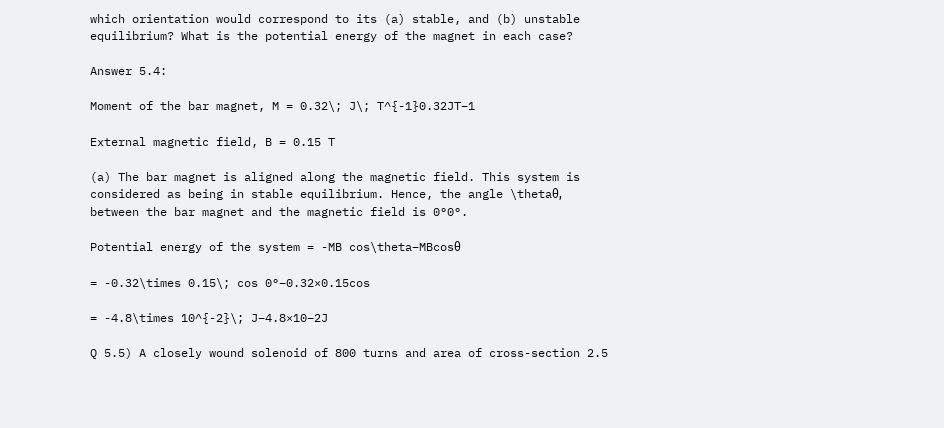which orientation would correspond to its (a) stable, and (b) unstable equilibrium? What is the potential energy of the magnet in each case?

Answer 5.4:

Moment of the bar magnet, M = 0.32\; J\; T^{-1}0.32JT−1

External magnetic field, B = 0.15 T

(a) The bar magnet is aligned along the magnetic field. This system is considered as being in stable equilibrium. Hence, the angle \thetaθ, between the bar magnet and the magnetic field is 0°0°.

Potential energy of the system = -MB cos\theta−MBcosθ

= -0.32\times 0.15\; cos 0°−0.32×0.15cos

= -4.8\times 10^{-2}\; J−4.8×10−2J

Q 5.5) A closely wound solenoid of 800 turns and area of cross-section 2.5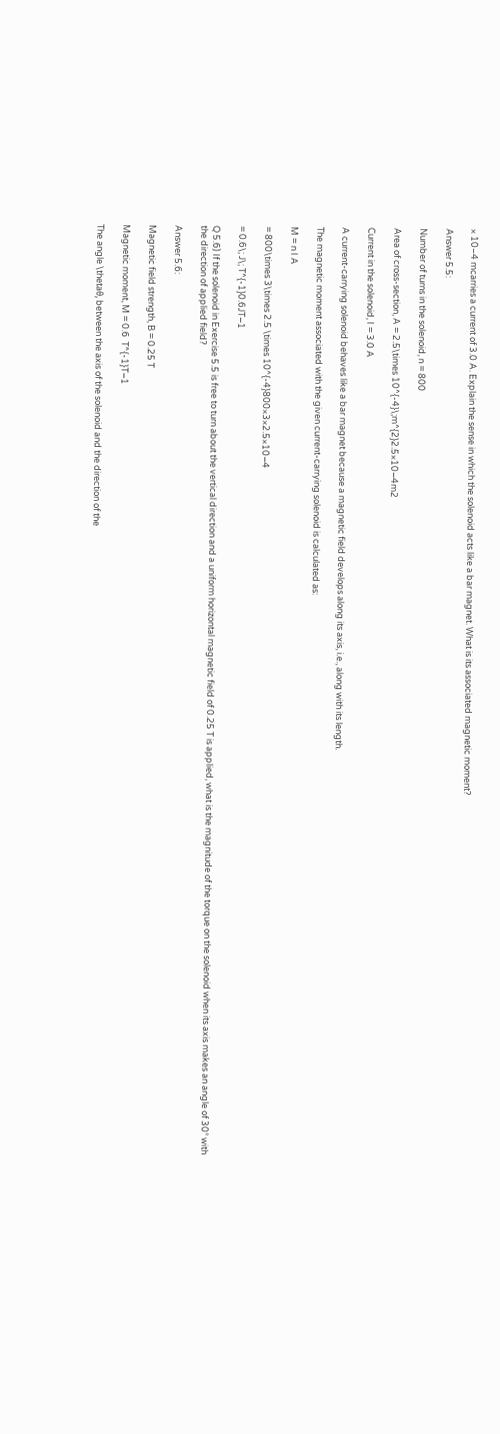× 10–4 mcarries a current of 3.0 A. Explain the sense in which the solenoid acts like a bar magnet. What is its associated magnetic moment?

Answer 5.5:

Number of turns in the solenoid, n = 800

Area of cross-section, A = 2.5\times 10^{-4}\;m^{2}2.5×10−4m2

Current in the solenoid, I = 3.0 A

A current-carrying solenoid behaves like a bar magnet because a magnetic field develops along its axis, i.e., along with its length.

The magnetic moment associated with the given current-carrying solenoid is calculated as:

M = n I A

= 800\times 3\times 2.5 \times 10^{-4}800×3×2.5×10−4

= 0.6\; J\; T^{-1}0.6JT−1

Q 5.6) If the solenoid in Exercise 5.5 is free to turn about the vertical direction and a uniform horizontal magnetic field of 0.25 T is applied, what is the magnitude of the torque on the solenoid when its axis makes an angle of 30° with the direction of applied field?

Answer 5.6:

Magnetic field strength, B = 0.25 T

Magnetic moment, M = 0.6  T^{-1}T−1

The angle \thetaθ, between the axis of the solenoid and the direction of the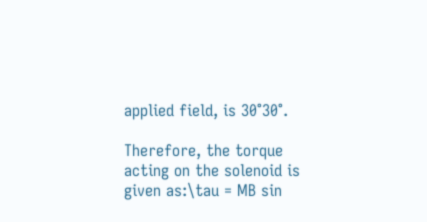applied field, is 30°30°.

Therefore, the torque acting on the solenoid is given as:\tau = MB sin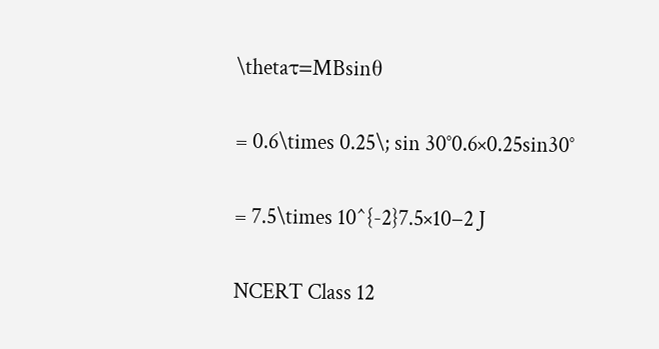\thetaτ=MBsinθ

= 0.6\times 0.25\; sin 30°0.6×0.25sin30°

= 7.5\times 10^{-2}7.5×10−2 J

NCERT Class 12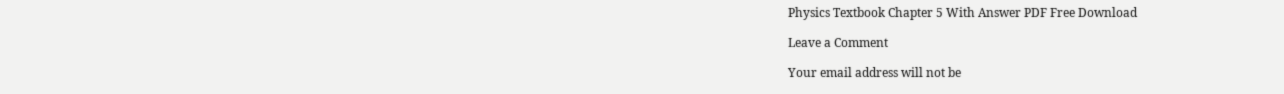Physics Textbook Chapter 5 With Answer PDF Free Download

Leave a Comment

Your email address will not be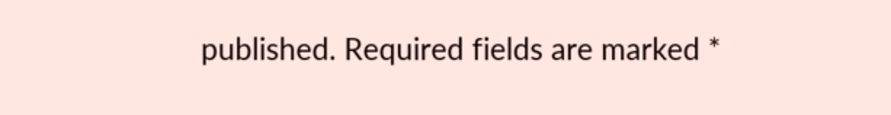published. Required fields are marked *